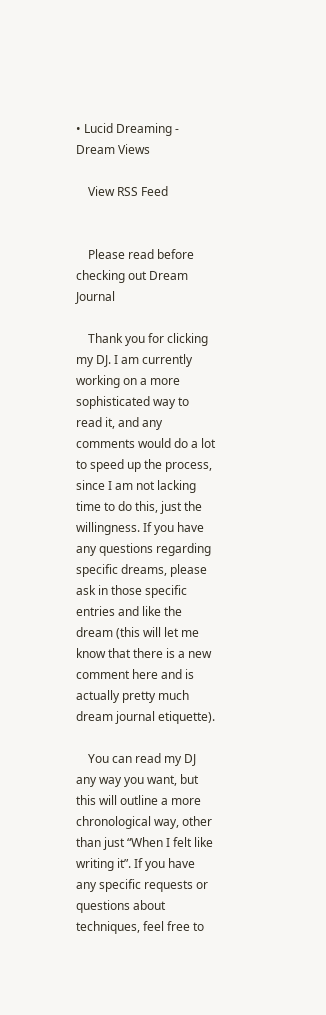• Lucid Dreaming - Dream Views

    View RSS Feed


    Please read before checking out Dream Journal

    Thank you for clicking my DJ. I am currently working on a more sophisticated way to read it, and any comments would do a lot to speed up the process, since I am not lacking time to do this, just the willingness. If you have any questions regarding specific dreams, please ask in those specific entries and like the dream (this will let me know that there is a new comment here and is actually pretty much dream journal etiquette).

    You can read my DJ any way you want, but this will outline a more chronological way, other than just “When I felt like writing it”. If you have any specific requests or questions about techniques, feel free to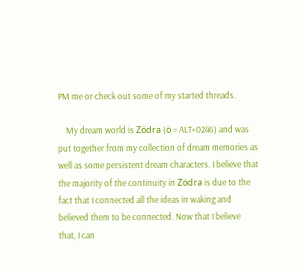PM me or check out some of my started threads.

    My dream world is Zödra (ö = ALT+0246) and was put together from my collection of dream memories as well as some persistent dream characters. I believe that the majority of the continuity in Zödra is due to the fact that I connected all the ideas in waking and believed them to be connected. Now that I believe that, I can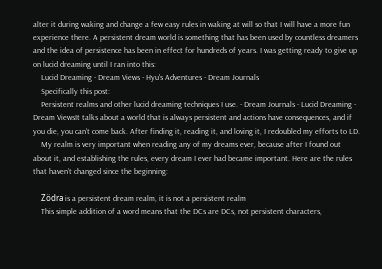alter it during waking and change a few easy rules in waking at will so that I will have a more fun experience there. A persistent dream world is something that has been used by countless dreamers and the idea of persistence has been in effect for hundreds of years. I was getting ready to give up on lucid dreaming until I ran into this:
    Lucid Dreaming - Dream Views - Hyu's Adventures - Dream Journals
    Specifically this post:
    Persistent realms and other lucid dreaming techniques I use. - Dream Journals - Lucid Dreaming - Dream ViewsIt talks about a world that is always persistent and actions have consequences, and if you die, you can’t come back. After finding it, reading it, and loving it, I redoubled my efforts to LD.
    My realm is very important when reading any of my dreams ever, because after I found out about it, and establishing the rules, every dream I ever had became important. Here are the rules that haven’t changed since the beginning:

    Zödra is a persistent dream realm, it is not a persistent realm
    This simple addition of a word means that the DCs are DCs, not persistent characters,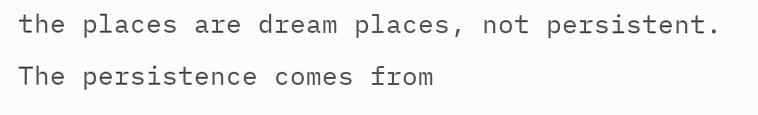the places are dream places, not persistent. The persistence comes from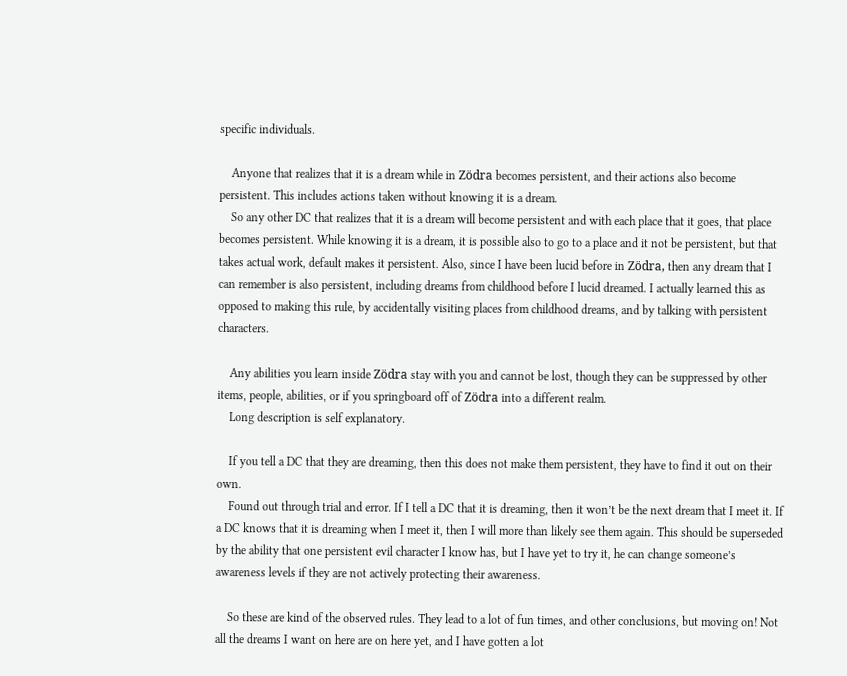specific individuals.

    Anyone that realizes that it is a dream while in Zödra becomes persistent, and their actions also become persistent. This includes actions taken without knowing it is a dream.
    So any other DC that realizes that it is a dream will become persistent and with each place that it goes, that place becomes persistent. While knowing it is a dream, it is possible also to go to a place and it not be persistent, but that takes actual work, default makes it persistent. Also, since I have been lucid before in Zödra, then any dream that I can remember is also persistent, including dreams from childhood before I lucid dreamed. I actually learned this as opposed to making this rule, by accidentally visiting places from childhood dreams, and by talking with persistent characters.

    Any abilities you learn inside Zödra stay with you and cannot be lost, though they can be suppressed by other items, people, abilities, or if you springboard off of Zödra into a different realm.
    Long description is self explanatory.

    If you tell a DC that they are dreaming, then this does not make them persistent, they have to find it out on their own.
    Found out through trial and error. If I tell a DC that it is dreaming, then it won’t be the next dream that I meet it. If a DC knows that it is dreaming when I meet it, then I will more than likely see them again. This should be superseded by the ability that one persistent evil character I know has, but I have yet to try it, he can change someone’s awareness levels if they are not actively protecting their awareness.

    So these are kind of the observed rules. They lead to a lot of fun times, and other conclusions, but moving on! Not all the dreams I want on here are on here yet, and I have gotten a lot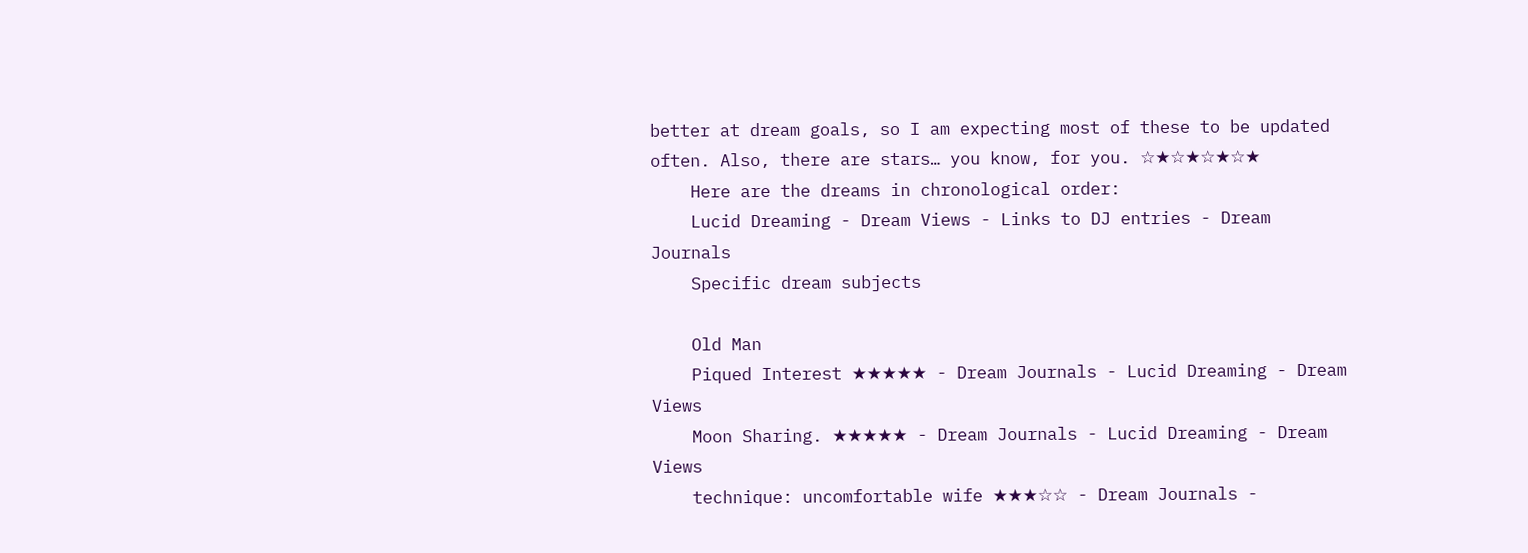better at dream goals, so I am expecting most of these to be updated often. Also, there are stars… you know, for you. ☆★☆★☆★☆★
    Here are the dreams in chronological order:
    Lucid Dreaming - Dream Views - Links to DJ entries - Dream Journals
    Specific dream subjects

    Old Man
    Piqued Interest ★★★★★ - Dream Journals - Lucid Dreaming - Dream Views
    Moon Sharing. ★★★★★ - Dream Journals - Lucid Dreaming - Dream Views
    technique: uncomfortable wife ★★★☆☆ - Dream Journals -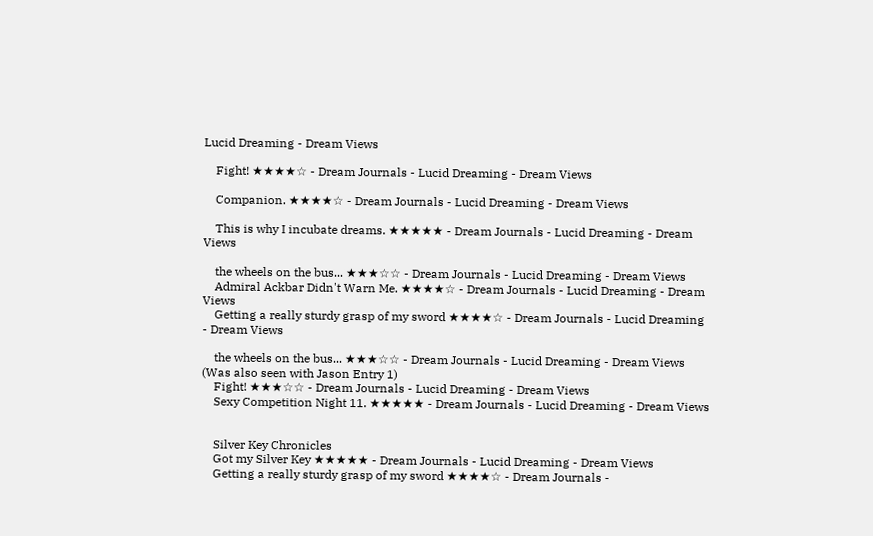Lucid Dreaming - Dream Views

    Fight! ★★★★☆ - Dream Journals - Lucid Dreaming - Dream Views

    Companion. ★★★★☆ - Dream Journals - Lucid Dreaming - Dream Views

    This is why I incubate dreams. ★★★★★ - Dream Journals - Lucid Dreaming - Dream Views

    the wheels on the bus... ★★★☆☆ - Dream Journals - Lucid Dreaming - Dream Views
    Admiral Ackbar Didn't Warn Me. ★★★★☆ - Dream Journals - Lucid Dreaming - Dream Views
    Getting a really sturdy grasp of my sword ★★★★☆ - Dream Journals - Lucid Dreaming - Dream Views

    the wheels on the bus... ★★★☆☆ - Dream Journals - Lucid Dreaming - Dream Views (Was also seen with Jason Entry 1)
    Fight! ★★★☆☆ - Dream Journals - Lucid Dreaming - Dream Views
    Sexy Competition Night 11. ★★★★★ - Dream Journals - Lucid Dreaming - Dream Views


    Silver Key Chronicles
    Got my Silver Key ★★★★★ - Dream Journals - Lucid Dreaming - Dream Views
    Getting a really sturdy grasp of my sword ★★★★☆ - Dream Journals -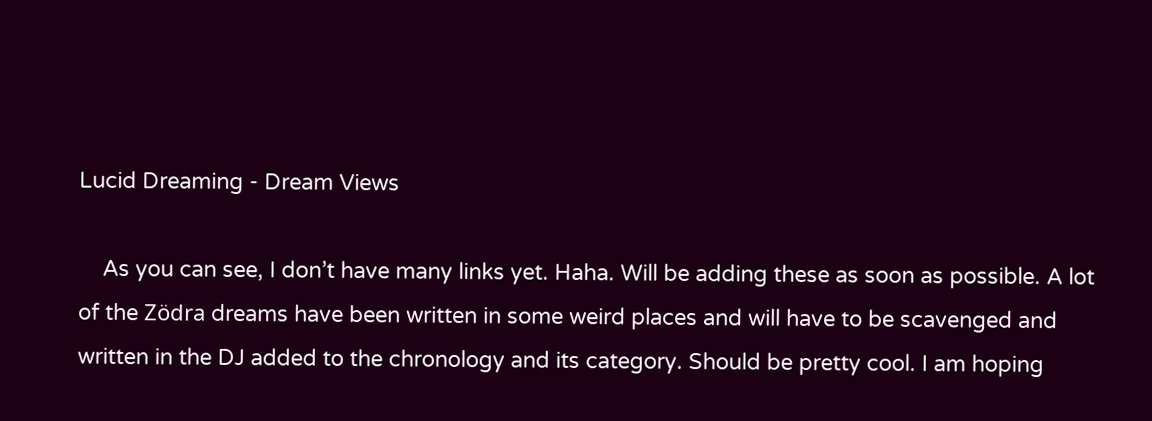Lucid Dreaming - Dream Views

    As you can see, I don’t have many links yet. Haha. Will be adding these as soon as possible. A lot of the Zödra dreams have been written in some weird places and will have to be scavenged and written in the DJ added to the chronology and its category. Should be pretty cool. I am hoping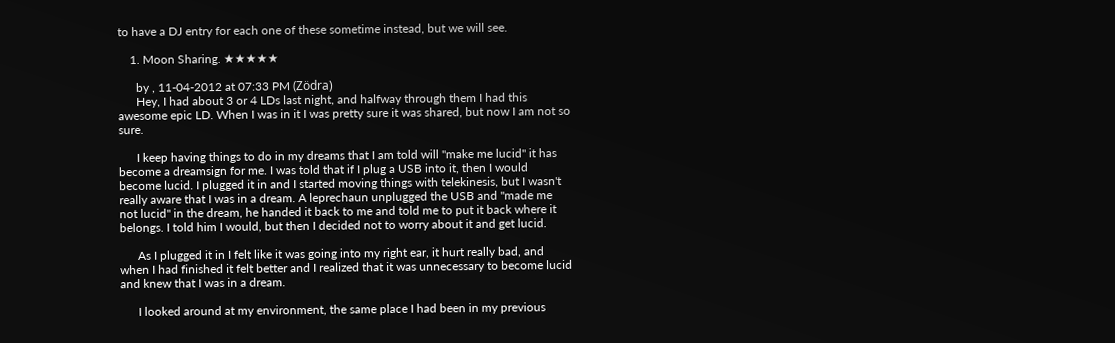to have a DJ entry for each one of these sometime instead, but we will see.

    1. Moon Sharing. ★★★★★

      by , 11-04-2012 at 07:33 PM (Zödra)
      Hey, I had about 3 or 4 LDs last night, and halfway through them I had this awesome epic LD. When I was in it I was pretty sure it was shared, but now I am not so sure.

      I keep having things to do in my dreams that I am told will "make me lucid" it has become a dreamsign for me. I was told that if I plug a USB into it, then I would become lucid. I plugged it in and I started moving things with telekinesis, but I wasn't really aware that I was in a dream. A leprechaun unplugged the USB and "made me not lucid" in the dream, he handed it back to me and told me to put it back where it belongs. I told him I would, but then I decided not to worry about it and get lucid.

      As I plugged it in I felt like it was going into my right ear, it hurt really bad, and when I had finished it felt better and I realized that it was unnecessary to become lucid and knew that I was in a dream.

      I looked around at my environment, the same place I had been in my previous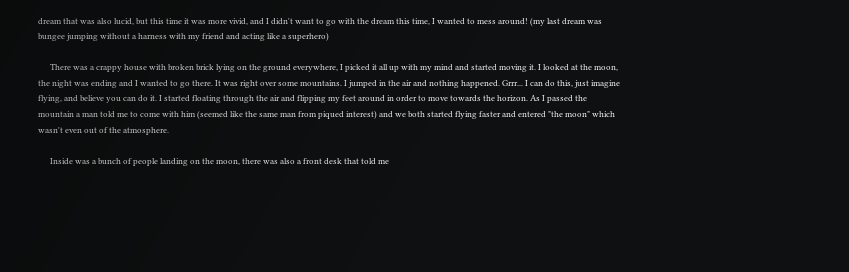dream that was also lucid, but this time it was more vivid, and I didn't want to go with the dream this time, I wanted to mess around! (my last dream was bungee jumping without a harness with my friend and acting like a superhero)

      There was a crappy house with broken brick lying on the ground everywhere, I picked it all up with my mind and started moving it. I looked at the moon, the night was ending and I wanted to go there. It was right over some mountains. I jumped in the air and nothing happened. Grrr... I can do this, just imagine flying, and believe you can do it. I started floating through the air and flipping my feet around in order to move towards the horizon. As I passed the mountain a man told me to come with him (seemed like the same man from piqued interest) and we both started flying faster and entered "the moon" which wasn't even out of the atmosphere.

      Inside was a bunch of people landing on the moon, there was also a front desk that told me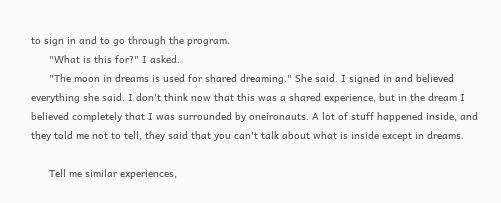to sign in and to go through the program.
      "What is this for?" I asked.
      "The moon in dreams is used for shared dreaming." She said. I signed in and believed everything she said. I don't think now that this was a shared experience, but in the dream I believed completely that I was surrounded by oneironauts. A lot of stuff happened inside, and they told me not to tell, they said that you can't talk about what is inside except in dreams.

      Tell me similar experiences,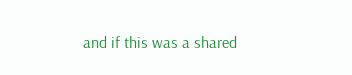and if this was a shared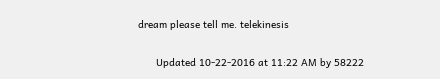dream please tell me. telekinesis

      Updated 10-22-2016 at 11:22 AM by 58222